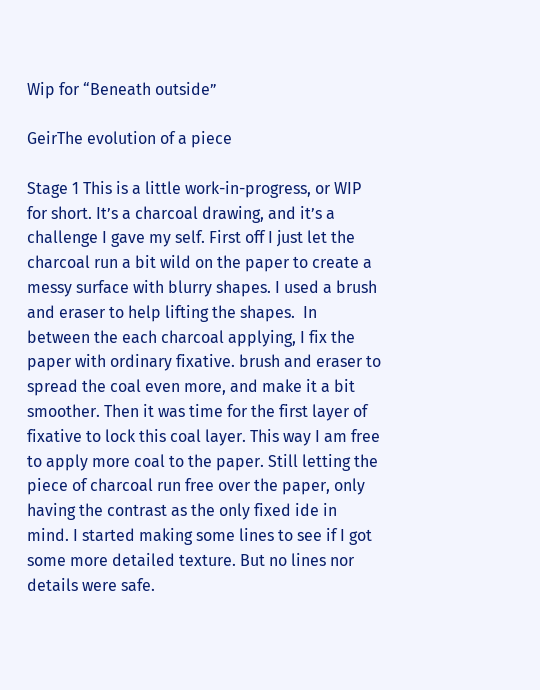Wip for “Beneath outside”

GeirThe evolution of a piece

Stage 1 This is a little work-in-progress, or WIP for short. It’s a charcoal drawing, and it’s a challenge I gave my self. First off I just let the charcoal run a bit wild on the paper to create a messy surface with blurry shapes. I used a brush and eraser to help lifting the shapes.  In between the each charcoal applying, I fix the paper with ordinary fixative. brush and eraser to spread the coal even more, and make it a bit smoother. Then it was time for the first layer of fixative to lock this coal layer. This way I am free to apply more coal to the paper. Still letting the piece of charcoal run free over the paper, only having the contrast as the only fixed ide in mind. I started making some lines to see if I got some more detailed texture. But no lines nor details were safe.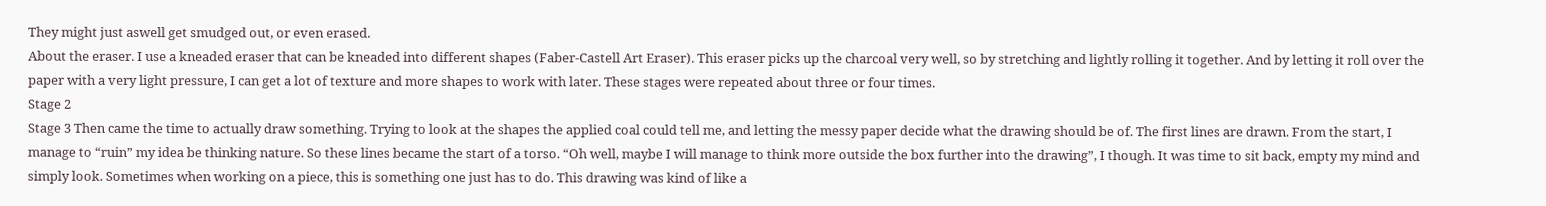They might just aswell get smudged out, or even erased.
About the eraser. I use a kneaded eraser that can be kneaded into different shapes (Faber-Castell Art Eraser). This eraser picks up the charcoal very well, so by stretching and lightly rolling it together. And by letting it roll over the paper with a very light pressure, I can get a lot of texture and more shapes to work with later. These stages were repeated about three or four times.
Stage 2
Stage 3 Then came the time to actually draw something. Trying to look at the shapes the applied coal could tell me, and letting the messy paper decide what the drawing should be of. The first lines are drawn. From the start, I manage to “ruin” my idea be thinking nature. So these lines became the start of a torso. “Oh well, maybe I will manage to think more outside the box further into the drawing”, I though. It was time to sit back, empty my mind and simply look. Sometimes when working on a piece, this is something one just has to do. This drawing was kind of like a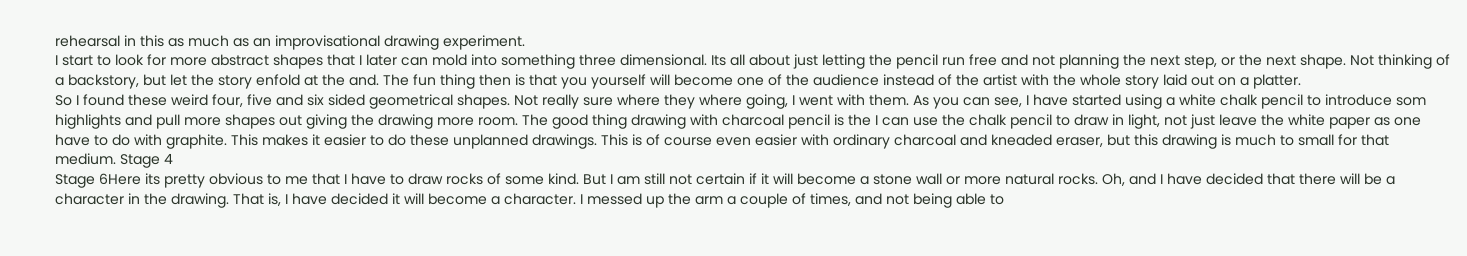rehearsal in this as much as an improvisational drawing experiment.
I start to look for more abstract shapes that I later can mold into something three dimensional. Its all about just letting the pencil run free and not planning the next step, or the next shape. Not thinking of a backstory, but let the story enfold at the and. The fun thing then is that you yourself will become one of the audience instead of the artist with the whole story laid out on a platter.
So I found these weird four, five and six sided geometrical shapes. Not really sure where they where going, I went with them. As you can see, I have started using a white chalk pencil to introduce som highlights and pull more shapes out giving the drawing more room. The good thing drawing with charcoal pencil is the I can use the chalk pencil to draw in light, not just leave the white paper as one have to do with graphite. This makes it easier to do these unplanned drawings. This is of course even easier with ordinary charcoal and kneaded eraser, but this drawing is much to small for that medium. Stage 4
Stage 6Here its pretty obvious to me that I have to draw rocks of some kind. But I am still not certain if it will become a stone wall or more natural rocks. Oh, and I have decided that there will be a character in the drawing. That is, I have decided it will become a character. I messed up the arm a couple of times, and not being able to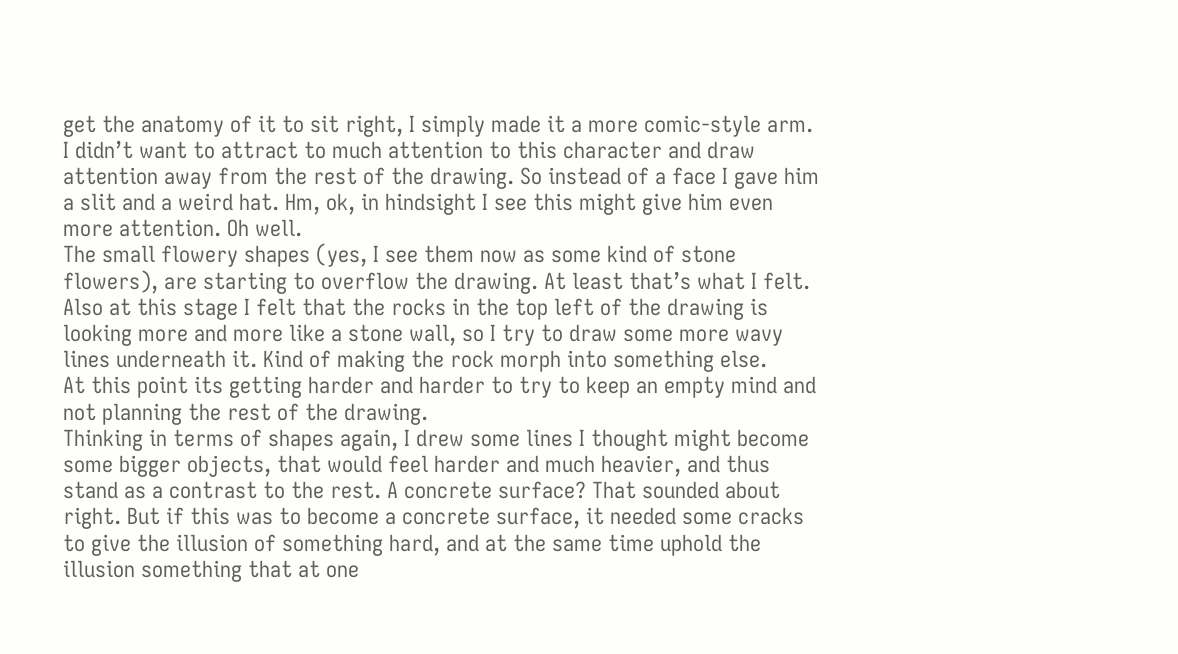get the anatomy of it to sit right, I simply made it a more comic-style arm. I didn’t want to attract to much attention to this character and draw attention away from the rest of the drawing. So instead of a face I gave him a slit and a weird hat. Hm, ok, in hindsight I see this might give him even more attention. Oh well.
The small flowery shapes (yes, I see them now as some kind of stone flowers), are starting to overflow the drawing. At least that’s what I felt. Also at this stage I felt that the rocks in the top left of the drawing is looking more and more like a stone wall, so I try to draw some more wavy lines underneath it. Kind of making the rock morph into something else.
At this point its getting harder and harder to try to keep an empty mind and not planning the rest of the drawing.
Thinking in terms of shapes again, I drew some lines I thought might become some bigger objects, that would feel harder and much heavier, and thus stand as a contrast to the rest. A concrete surface? That sounded about right. But if this was to become a concrete surface, it needed some cracks to give the illusion of something hard, and at the same time uphold the illusion something that at one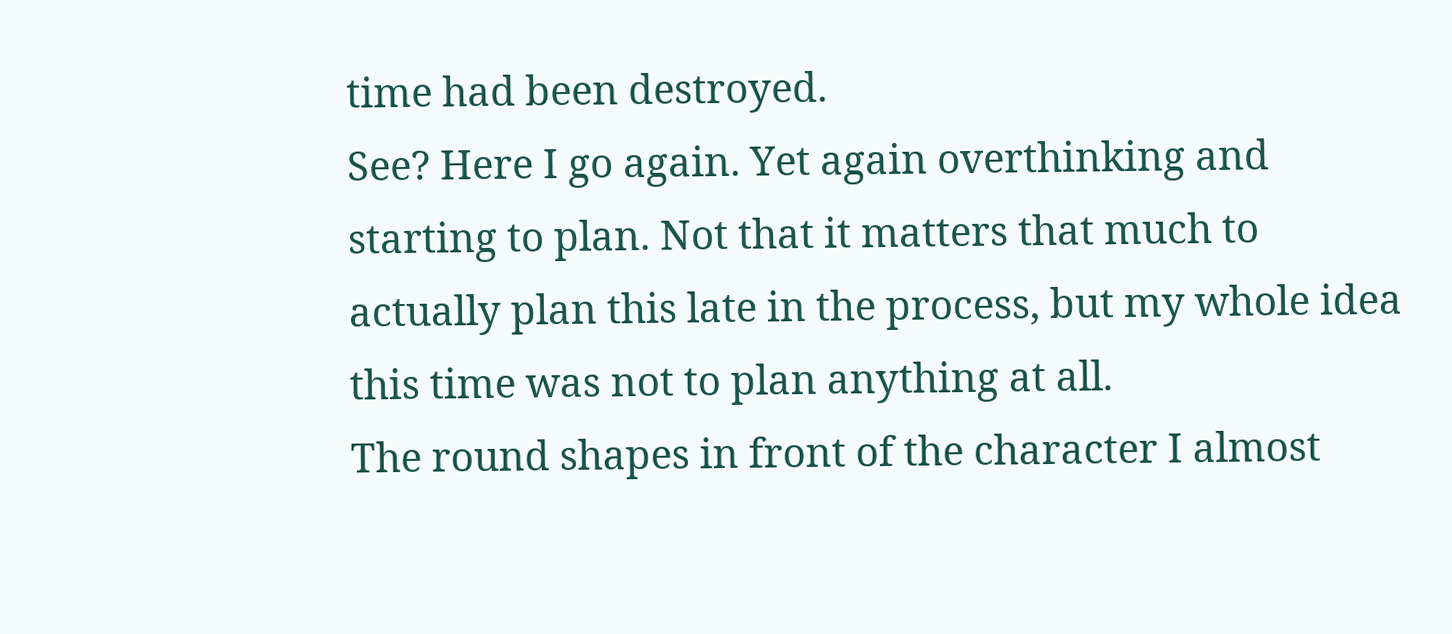time had been destroyed.
See? Here I go again. Yet again overthinking and starting to plan. Not that it matters that much to actually plan this late in the process, but my whole idea this time was not to plan anything at all.
The round shapes in front of the character I almost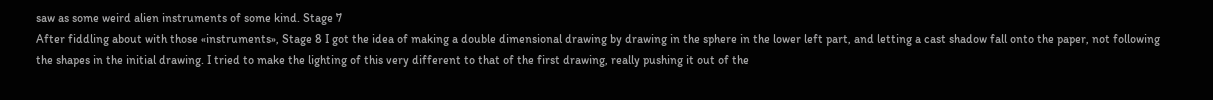saw as some weird alien instruments of some kind. Stage 7
After fiddling about with those «instruments», Stage 8 I got the idea of making a double dimensional drawing by drawing in the sphere in the lower left part, and letting a cast shadow fall onto the paper, not following the shapes in the initial drawing. I tried to make the lighting of this very different to that of the first drawing, really pushing it out of the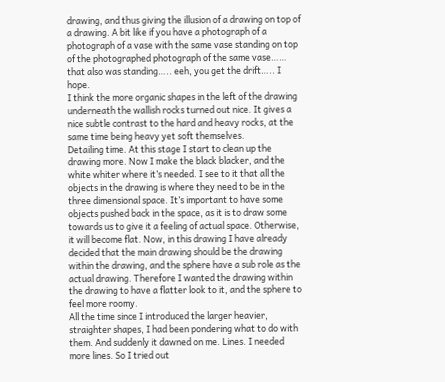drawing, and thus giving the illusion of a drawing on top of a drawing. A bit like if you have a photograph of a photograph of a vase with the same vase standing on top of the photographed photograph of the same vase…… that also was standing….. eeh, you get the drift….. I hope.
I think the more organic shapes in the left of the drawing underneath the wallish rocks turned out nice. It gives a nice subtle contrast to the hard and heavy rocks, at the same time being heavy yet soft themselves.
Detailing time. At this stage I start to clean up the drawing more. Now I make the black blacker, and the white whiter where it’s needed. I see to it that all the objects in the drawing is where they need to be in the three dimensional space. It’s important to have some objects pushed back in the space, as it is to draw some towards us to give it a feeling of actual space. Otherwise, it will become flat. Now, in this drawing I have already decided that the main drawing should be the drawing within the drawing, and the sphere have a sub role as the actual drawing. Therefore I wanted the drawing within the drawing to have a flatter look to it, and the sphere to feel more roomy.
All the time since I introduced the larger heavier, straighter shapes, I had been pondering what to do with them. And suddenly it dawned on me. Lines. I needed more lines. So I tried out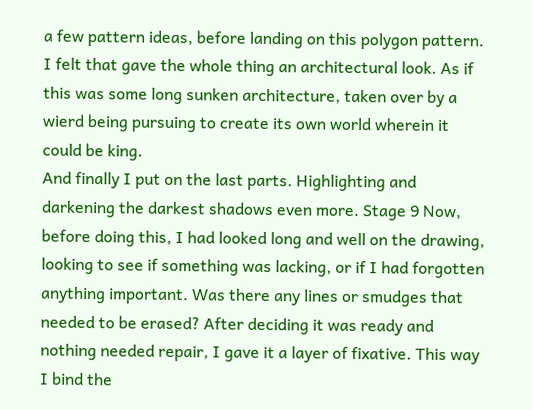a few pattern ideas, before landing on this polygon pattern. I felt that gave the whole thing an architectural look. As if this was some long sunken architecture, taken over by a wierd being pursuing to create its own world wherein it could be king.
And finally I put on the last parts. Highlighting and darkening the darkest shadows even more. Stage 9 Now, before doing this, I had looked long and well on the drawing, looking to see if something was lacking, or if I had forgotten anything important. Was there any lines or smudges that needed to be erased? After deciding it was ready and nothing needed repair, I gave it a layer of fixative. This way I bind the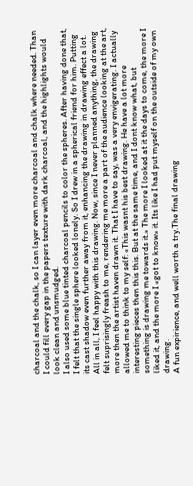charcoal and the chalk, so I can layer even more charcoal and chalk where needed. Than I could fill every gap in the papers texture with dark charcoal, and the highlights would look clean and unsmudged.
I also used some blue tinted charcoal pencils to color the spheres. After having done that, I felt that the single sphere looked lonely. So I drew in a spherical friend for him. Putting its cast shadow even further away from it, enhancing the drawing in drawing effect a lot.
All in all, I feel happy with this drawing. Now, since I never planned anything, the drawing felt suprisingly freash to me, rendering me more a part of the audience looking at the art, more then the artist haven drawn it. That I have to say, was a very envigerating. I actually allowed me to think to my self: «This wasnt his best drawing. He have a lot more interesting pieces then this this. But at the same time, and I dont know what, but something is drawing me towards it.» The more I looked at it the days to come, the more I liked it, and the more I «got to know» it. Its like I had put myself on the outside of my own drawing.
A fun expirience, and well worth a try.The final drawing